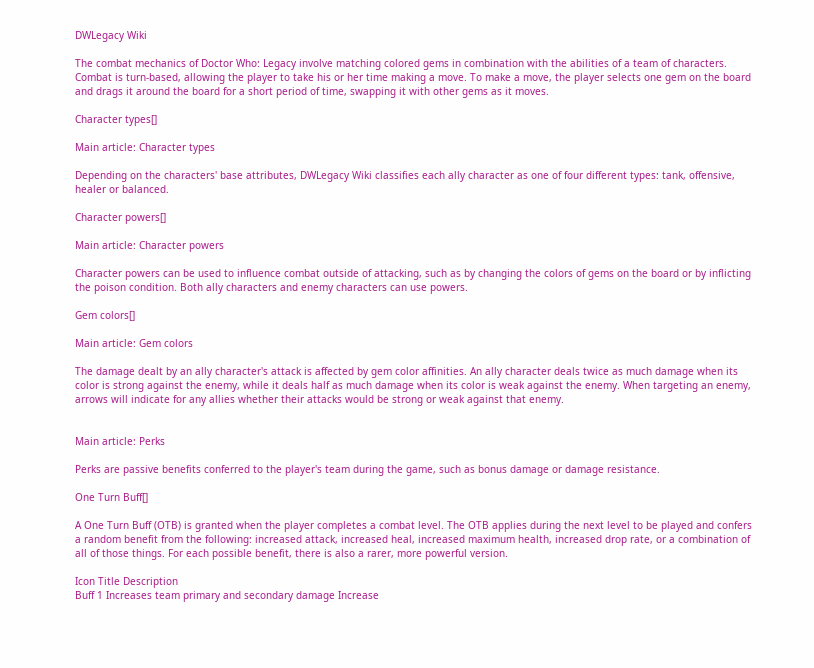DWLegacy Wiki

The combat mechanics of Doctor Who: Legacy involve matching colored gems in combination with the abilities of a team of characters. Combat is turn-based, allowing the player to take his or her time making a move. To make a move, the player selects one gem on the board and drags it around the board for a short period of time, swapping it with other gems as it moves.

Character types[]

Main article: Character types

Depending on the characters' base attributes, DWLegacy Wiki classifies each ally character as one of four different types: tank, offensive, healer or balanced.

Character powers[]

Main article: Character powers

Character powers can be used to influence combat outside of attacking, such as by changing the colors of gems on the board or by inflicting the poison condition. Both ally characters and enemy characters can use powers.

Gem colors[]

Main article: Gem colors

The damage dealt by an ally character's attack is affected by gem color affinities. An ally character deals twice as much damage when its color is strong against the enemy, while it deals half as much damage when its color is weak against the enemy. When targeting an enemy, arrows will indicate for any allies whether their attacks would be strong or weak against that enemy.


Main article: Perks

Perks are passive benefits conferred to the player's team during the game, such as bonus damage or damage resistance.

One Turn Buff[]

A One Turn Buff (OTB) is granted when the player completes a combat level. The OTB applies during the next level to be played and confers a random benefit from the following: increased attack, increased heal, increased maximum health, increased drop rate, or a combination of all of those things. For each possible benefit, there is also a rarer, more powerful version.

Icon Title Description
Buff 1 Increases team primary and secondary damage Increase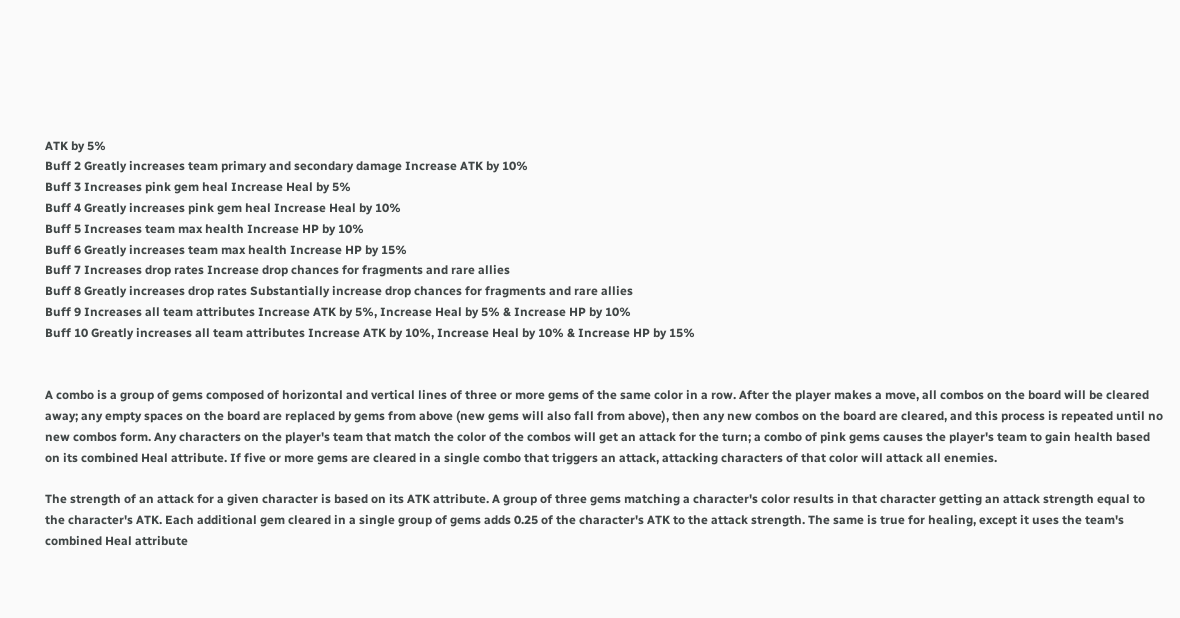ATK by 5%
Buff 2 Greatly increases team primary and secondary damage Increase ATK by 10%
Buff 3 Increases pink gem heal Increase Heal by 5%
Buff 4 Greatly increases pink gem heal Increase Heal by 10%
Buff 5 Increases team max health Increase HP by 10%
Buff 6 Greatly increases team max health Increase HP by 15%
Buff 7 Increases drop rates Increase drop chances for fragments and rare allies
Buff 8 Greatly increases drop rates Substantially increase drop chances for fragments and rare allies
Buff 9 Increases all team attributes Increase ATK by 5%, Increase Heal by 5% & Increase HP by 10%
Buff 10 Greatly increases all team attributes Increase ATK by 10%, Increase Heal by 10% & Increase HP by 15%


A combo is a group of gems composed of horizontal and vertical lines of three or more gems of the same color in a row. After the player makes a move, all combos on the board will be cleared away; any empty spaces on the board are replaced by gems from above (new gems will also fall from above), then any new combos on the board are cleared, and this process is repeated until no new combos form. Any characters on the player's team that match the color of the combos will get an attack for the turn; a combo of pink gems causes the player's team to gain health based on its combined Heal attribute. If five or more gems are cleared in a single combo that triggers an attack, attacking characters of that color will attack all enemies.

The strength of an attack for a given character is based on its ATK attribute. A group of three gems matching a character's color results in that character getting an attack strength equal to the character's ATK. Each additional gem cleared in a single group of gems adds 0.25 of the character's ATK to the attack strength. The same is true for healing, except it uses the team's combined Heal attribute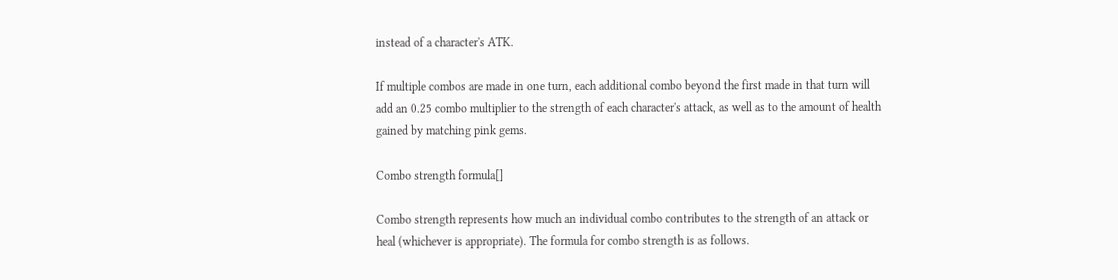instead of a character's ATK.

If multiple combos are made in one turn, each additional combo beyond the first made in that turn will add an 0.25 combo multiplier to the strength of each character's attack, as well as to the amount of health gained by matching pink gems.

Combo strength formula[]

Combo strength represents how much an individual combo contributes to the strength of an attack or heal (whichever is appropriate). The formula for combo strength is as follows.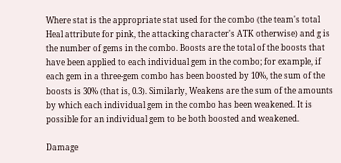Where stat is the appropriate stat used for the combo (the team's total Heal attribute for pink, the attacking character's ATK otherwise) and g is the number of gems in the combo. Boosts are the total of the boosts that have been applied to each individual gem in the combo; for example, if each gem in a three-gem combo has been boosted by 10%, the sum of the boosts is 30% (that is, 0.3). Similarly, Weakens are the sum of the amounts by which each individual gem in the combo has been weakened. It is possible for an individual gem to be both boosted and weakened.

Damage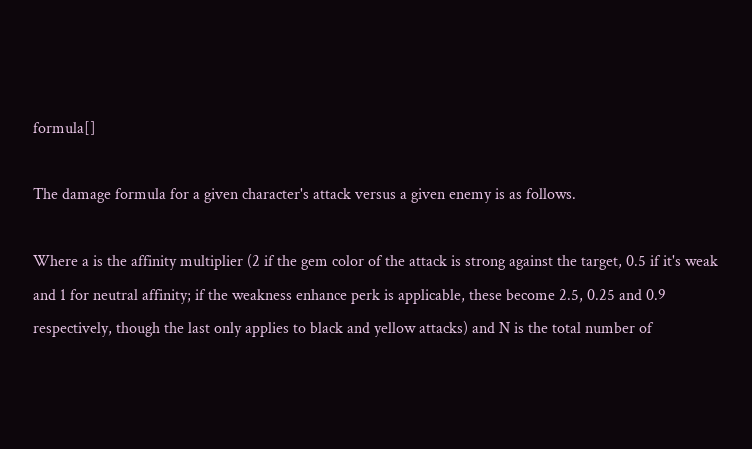formula[]

The damage formula for a given character's attack versus a given enemy is as follows.

Where a is the affinity multiplier (2 if the gem color of the attack is strong against the target, 0.5 if it's weak and 1 for neutral affinity; if the weakness enhance perk is applicable, these become 2.5, 0.25 and 0.9 respectively, though the last only applies to black and yellow attacks) and N is the total number of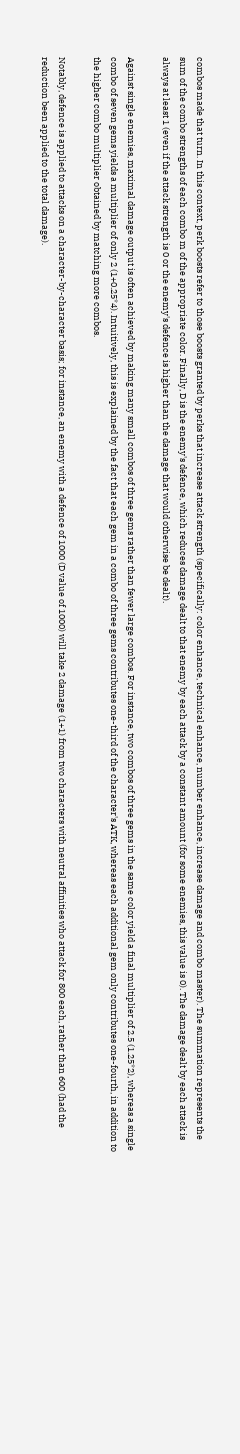combos made that turn. In this context, perk boosts refer to those boosts granted by perks that increase attack strength (specifically: color enhance, technical enhance, number enhance, increase damage and combo master). The summation represents the sum of the combo strengths of each combo m of the appropriate color. Finally, D is the enemy's defence, which reduces damage dealt to that enemy by each attack by a constant amount (for some enemies, this value is 0). The damage dealt by each attack is always at least 1 (even if the attack strength is 0 or the enemy's defence is higher than the damage that would otherwise be dealt).

Against single enemies, maximal damage output is often achieved by making many small combos of three gems rather than fewer large combos. For instance, two combos of three gems in the same color yield a final multiplier of 2.5 (1.25*2), whereas a single combo of seven gems yields a multiplier of only 2 (1+0.25*4). Intuitively, this is explained by the fact that each gem in a combo of three gems contributes one-third of the character's ATK, whereas each additional gem only contributes one-fourth, in addition to the higher combo multiplier obtained by matching more combos.

Notably, defence is applied to attacks on a character-by-character basis; for instance, an enemy with a defence of 1000 (D value of 1000) will take 2 damage (1+1) from two characters with neutral affinities who attack for 800 each, rather than 600 (had the reduction been applied to the total damage).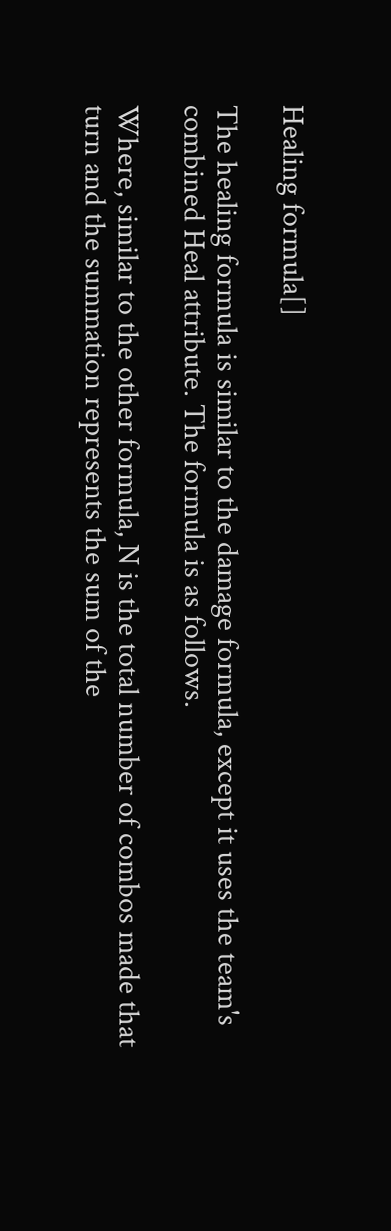Healing formula[]

The healing formula is similar to the damage formula, except it uses the team's combined Heal attribute. The formula is as follows.

Where, similar to the other formula, N is the total number of combos made that turn and the summation represents the sum of the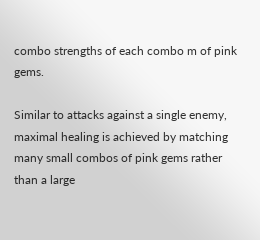combo strengths of each combo m of pink gems.

Similar to attacks against a single enemy, maximal healing is achieved by matching many small combos of pink gems rather than a large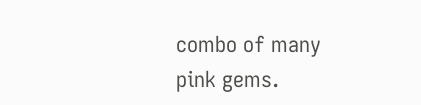combo of many pink gems.